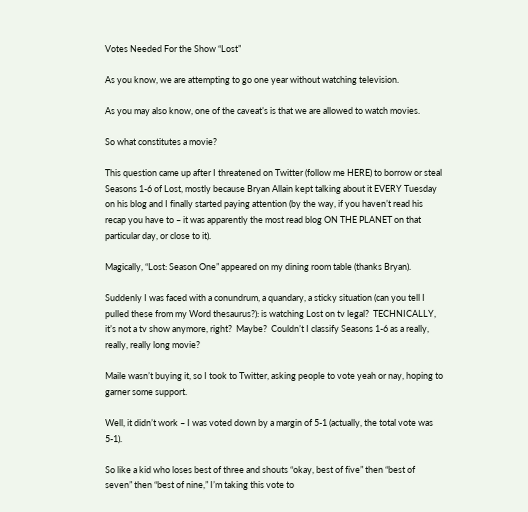Votes Needed For the Show “Lost”

As you know, we are attempting to go one year without watching television.

As you may also know, one of the caveat’s is that we are allowed to watch movies.

So what constitutes a movie?

This question came up after I threatened on Twitter (follow me HERE) to borrow or steal Seasons 1-6 of Lost, mostly because Bryan Allain kept talking about it EVERY Tuesday on his blog and I finally started paying attention (by the way, if you haven’t read his recap you have to – it was apparently the most read blog ON THE PLANET on that particular day, or close to it).

Magically, “Lost: Season One” appeared on my dining room table (thanks Bryan).

Suddenly I was faced with a conundrum, a quandary, a sticky situation (can you tell I pulled these from my Word thesaurus?): is watching Lost on tv legal?  TECHNICALLY, it’s not a tv show anymore, right?  Maybe?  Couldn’t I classify Seasons 1-6 as a really, really, really long movie?

Maile wasn’t buying it, so I took to Twitter, asking people to vote yeah or nay, hoping to garner some support.

Well, it didn’t work – I was voted down by a margin of 5-1 (actually, the total vote was 5-1).

So like a kid who loses best of three and shouts “okay, best of five” then “best of seven” then “best of nine,” I’m taking this vote to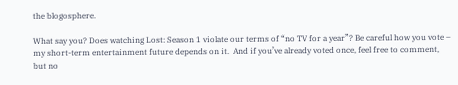the blogosphere.

What say you? Does watching Lost: Season 1 violate our terms of “no TV for a year”? Be careful how you vote – my short-term entertainment future depends on it.  And if you’ve already voted once, feel free to comment, but no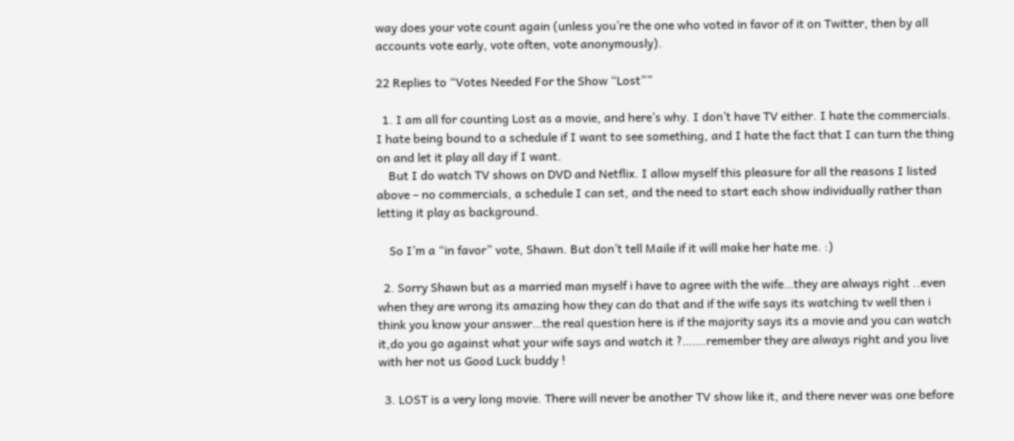way does your vote count again (unless you’re the one who voted in favor of it on Twitter, then by all accounts vote early, vote often, vote anonymously).

22 Replies to “Votes Needed For the Show “Lost””

  1. I am all for counting Lost as a movie, and here’s why. I don’t have TV either. I hate the commercials. I hate being bound to a schedule if I want to see something, and I hate the fact that I can turn the thing on and let it play all day if I want.
    But I do watch TV shows on DVD and Netflix. I allow myself this pleasure for all the reasons I listed above – no commercials, a schedule I can set, and the need to start each show individually rather than letting it play as background.

    So I’m a “in favor” vote, Shawn. But don’t tell Maile if it will make her hate me. :)

  2. Sorry Shawn but as a married man myself i have to agree with the wife…they are always right ..even when they are wrong its amazing how they can do that and if the wife says its watching tv well then i think you know your answer…the real question here is if the majority says its a movie and you can watch it,do you go against what your wife says and watch it ?…….remember they are always right and you live with her not us Good Luck buddy !

  3. LOST is a very long movie. There will never be another TV show like it, and there never was one before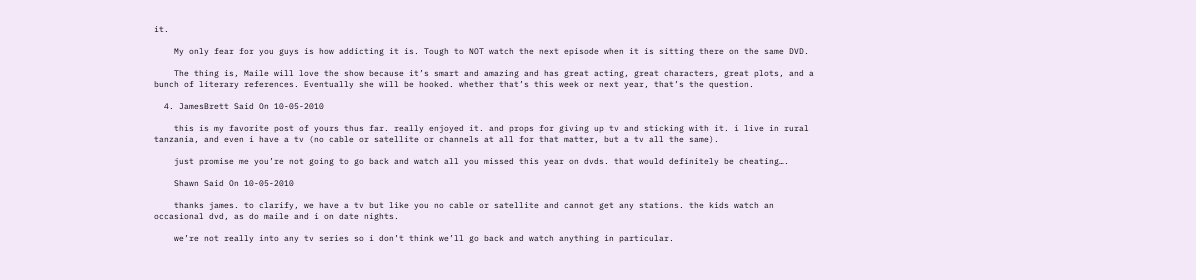it.

    My only fear for you guys is how addicting it is. Tough to NOT watch the next episode when it is sitting there on the same DVD.

    The thing is, Maile will love the show because it’s smart and amazing and has great acting, great characters, great plots, and a bunch of literary references. Eventually she will be hooked. whether that’s this week or next year, that’s the question.

  4. JamesBrett Said On 10-05-2010

    this is my favorite post of yours thus far. really enjoyed it. and props for giving up tv and sticking with it. i live in rural tanzania, and even i have a tv (no cable or satellite or channels at all for that matter, but a tv all the same).

    just promise me you’re not going to go back and watch all you missed this year on dvds. that would definitely be cheating….

    Shawn Said On 10-05-2010

    thanks james. to clarify, we have a tv but like you no cable or satellite and cannot get any stations. the kids watch an occasional dvd, as do maile and i on date nights.

    we’re not really into any tv series so i don’t think we’ll go back and watch anything in particular.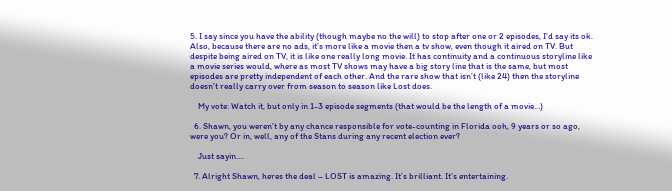5. I say since you have the ability (though maybe no the will) to stop after one or 2 episodes, I’d say its ok. Also, because there are no ads, it’s more like a movie then a tv show, even though it aired on TV. But despite being aired on TV, it is like one really long movie. It has continuity and a continuous storyline like a movie series would, where as most TV shows may have a big story line that is the same, but most episodes are pretty independent of each other. And the rare show that isn’t (like 24) then the storyline doesn’t really carry over from season to season like Lost does.

    My vote: Watch it, but only in 1-3 episode segments (that would be the length of a movie…)

  6. Shawn, you weren’t by any chance responsible for vote-counting in Florida ooh, 9 years or so ago, were you? Or in, well, any of the Stans during any recent election ever?

    Just sayin….

  7. Alright Shawn, heres the deal – LOST is amazing. It’s brilliant. It’s entertaining.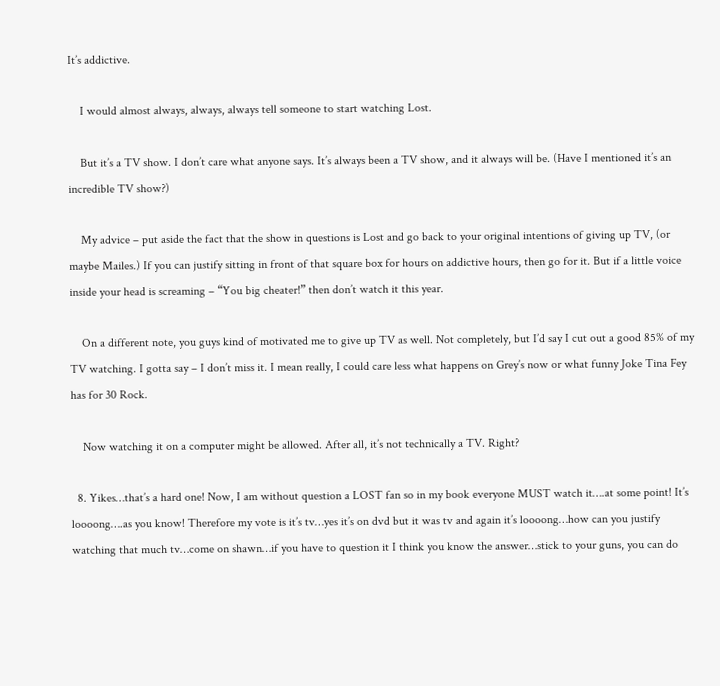It’s addictive.

    I would almost always, always, always tell someone to start watching Lost.

    But it’s a TV show. I don’t care what anyone says. It’s always been a TV show, and it always will be. (Have I mentioned it’s an incredible TV show?)

    My advice – put aside the fact that the show in questions is Lost and go back to your original intentions of giving up TV, (or maybe Mailes.) If you can justify sitting in front of that square box for hours on addictive hours, then go for it. But if a little voice inside your head is screaming – “You big cheater!” then don’t watch it this year.

    On a different note, you guys kind of motivated me to give up TV as well. Not completely, but I’d say I cut out a good 85% of my TV watching. I gotta say – I don’t miss it. I mean really, I could care less what happens on Grey’s now or what funny Joke Tina Fey has for 30 Rock.

    Now watching it on a computer might be allowed. After all, it’s not technically a TV. Right?

  8. Yikes…that’s a hard one! Now, I am without question a LOST fan so in my book everyone MUST watch it….at some point! It’s loooong….as you know! Therefore my vote is it’s tv…yes it’s on dvd but it was tv and again it’s loooong…how can you justify watching that much tv…come on shawn…if you have to question it I think you know the answer…stick to your guns, you can do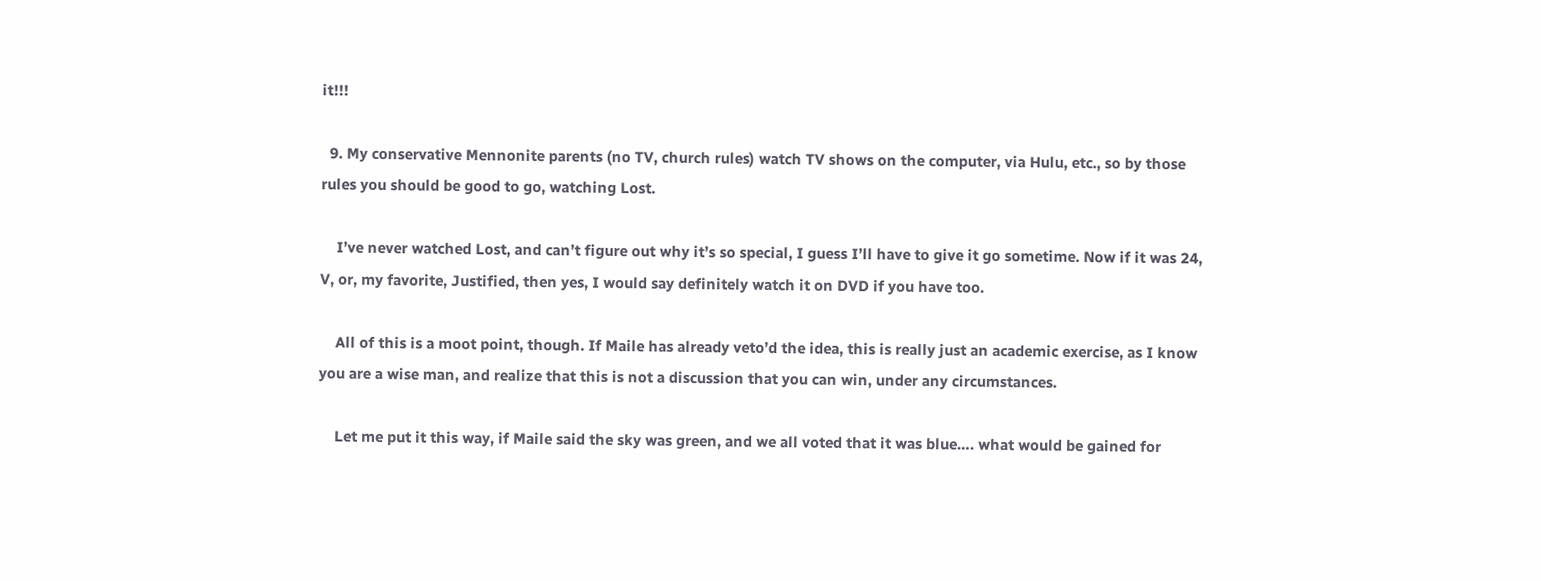it!!!

  9. My conservative Mennonite parents (no TV, church rules) watch TV shows on the computer, via Hulu, etc., so by those rules you should be good to go, watching Lost.

    I’ve never watched Lost, and can’t figure out why it’s so special, I guess I’ll have to give it go sometime. Now if it was 24, V, or, my favorite, Justified, then yes, I would say definitely watch it on DVD if you have too.

    All of this is a moot point, though. If Maile has already veto’d the idea, this is really just an academic exercise, as I know you are a wise man, and realize that this is not a discussion that you can win, under any circumstances.

    Let me put it this way, if Maile said the sky was green, and we all voted that it was blue…. what would be gained for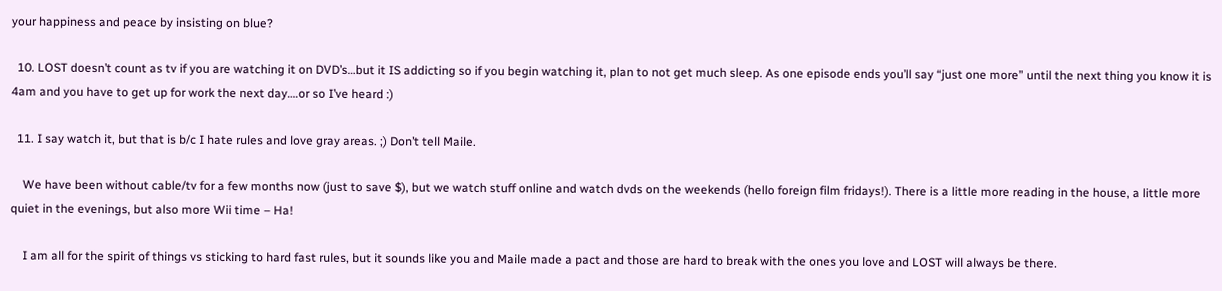your happiness and peace by insisting on blue?

  10. LOST doesn’t count as tv if you are watching it on DVD’s…but it IS addicting so if you begin watching it, plan to not get much sleep. As one episode ends you’ll say “just one more” until the next thing you know it is 4am and you have to get up for work the next day….or so I’ve heard :)

  11. I say watch it, but that is b/c I hate rules and love gray areas. ;) Don’t tell Maile.

    We have been without cable/tv for a few months now (just to save $), but we watch stuff online and watch dvds on the weekends (hello foreign film fridays!). There is a little more reading in the house, a little more quiet in the evenings, but also more Wii time – Ha!

    I am all for the spirit of things vs sticking to hard fast rules, but it sounds like you and Maile made a pact and those are hard to break with the ones you love and LOST will always be there.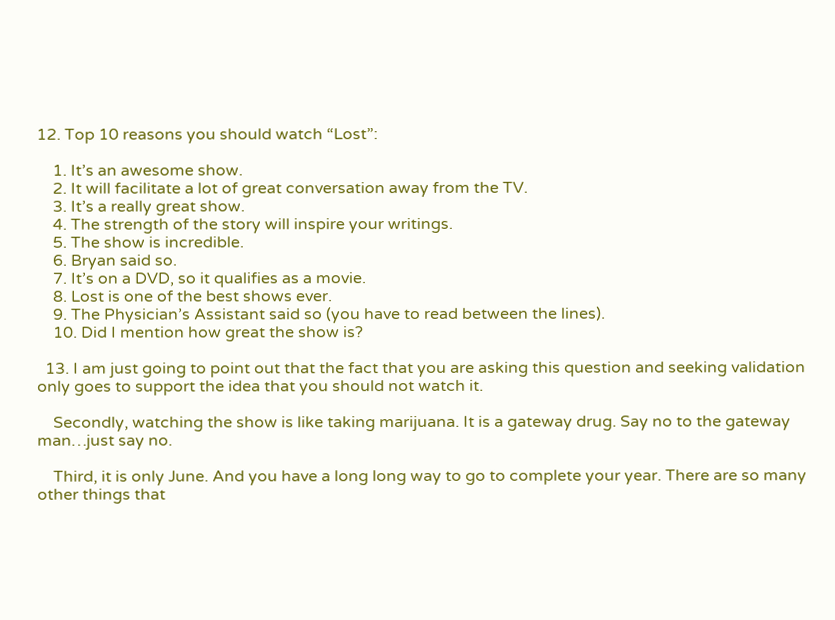12. Top 10 reasons you should watch “Lost”:

    1. It’s an awesome show.
    2. It will facilitate a lot of great conversation away from the TV.
    3. It’s a really great show.
    4. The strength of the story will inspire your writings.
    5. The show is incredible.
    6. Bryan said so.
    7. It’s on a DVD, so it qualifies as a movie.
    8. Lost is one of the best shows ever.
    9. The Physician’s Assistant said so (you have to read between the lines).
    10. Did I mention how great the show is?

  13. I am just going to point out that the fact that you are asking this question and seeking validation only goes to support the idea that you should not watch it.

    Secondly, watching the show is like taking marijuana. It is a gateway drug. Say no to the gateway man…just say no.

    Third, it is only June. And you have a long long way to go to complete your year. There are so many other things that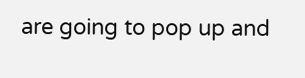are going to pop up and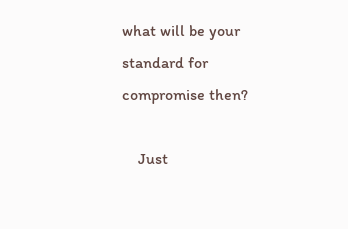what will be your standard for compromise then?

    Just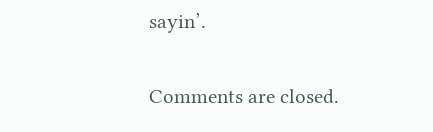sayin’.

Comments are closed.